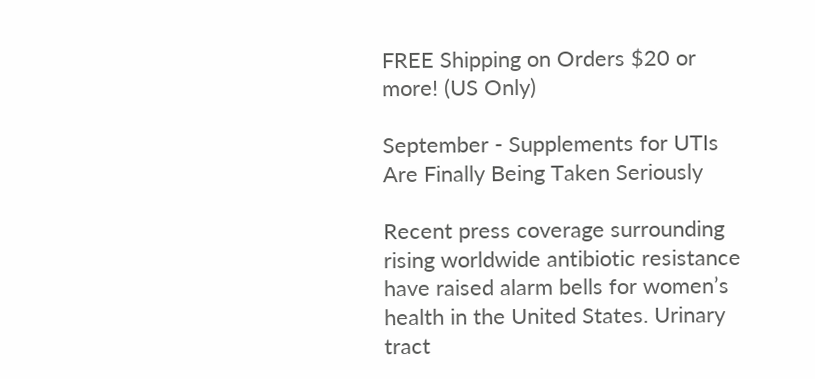FREE Shipping on Orders $20 or more! (US Only)

September - Supplements for UTIs Are Finally Being Taken Seriously

Recent press coverage surrounding rising worldwide antibiotic resistance have raised alarm bells for women’s health in the United States. Urinary tract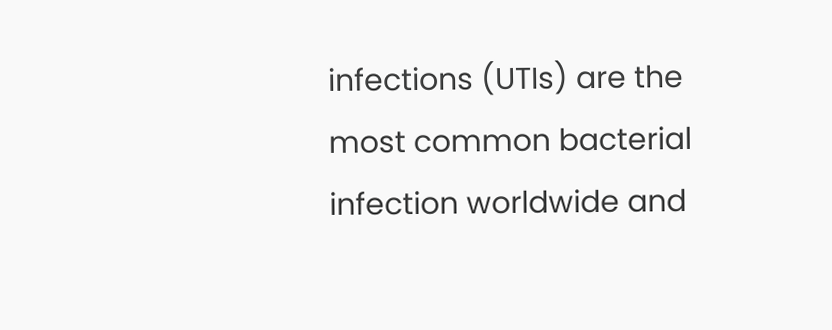infections (UTIs) are the most common bacterial infection worldwide and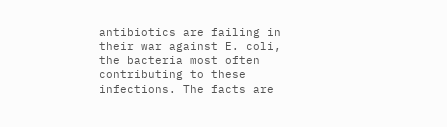antibiotics are failing in their war against E. coli, the bacteria most often contributing to these infections. The facts are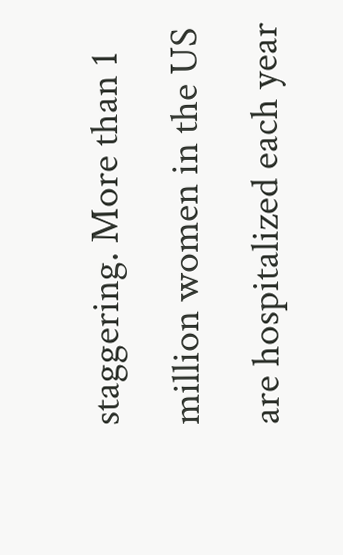staggering. More than 1 million women in the US are hospitalized each year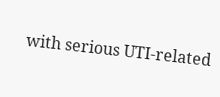with serious UTI-related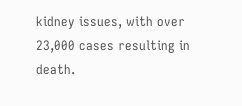kidney issues, with over 23,000 cases resulting in death.